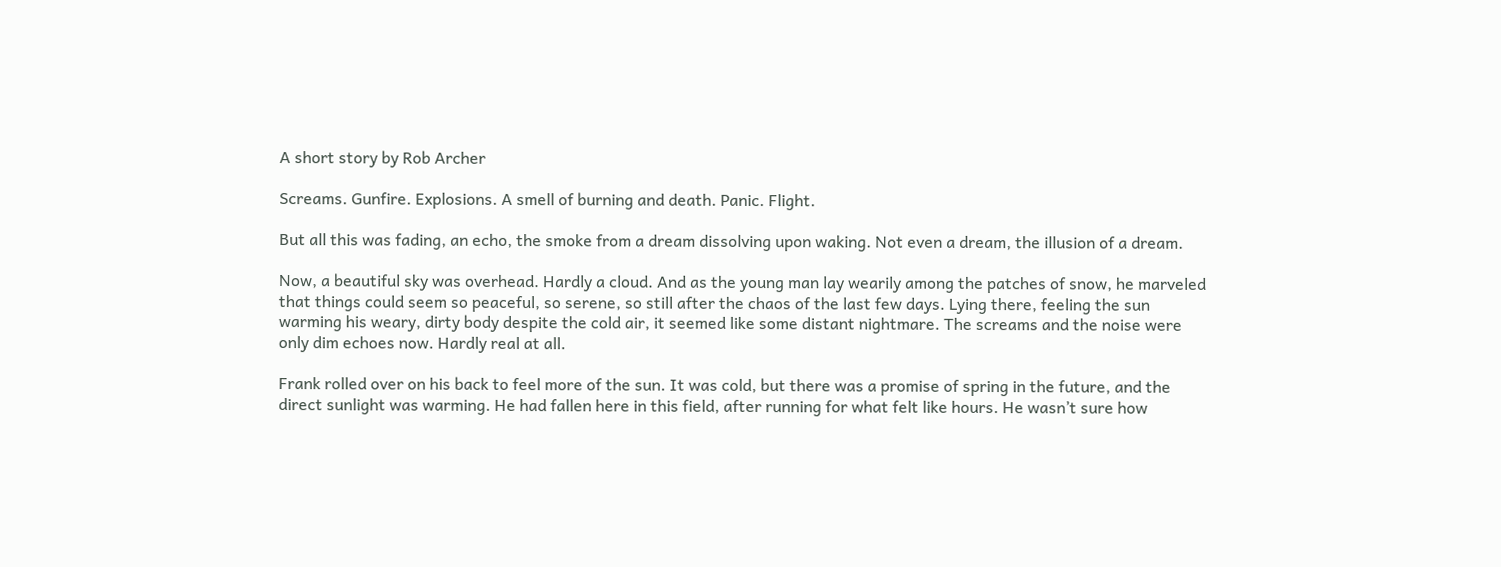A short story by Rob Archer

Screams. Gunfire. Explosions. A smell of burning and death. Panic. Flight.

But all this was fading, an echo, the smoke from a dream dissolving upon waking. Not even a dream, the illusion of a dream.

Now, a beautiful sky was overhead. Hardly a cloud. And as the young man lay wearily among the patches of snow, he marveled that things could seem so peaceful, so serene, so still after the chaos of the last few days. Lying there, feeling the sun warming his weary, dirty body despite the cold air, it seemed like some distant nightmare. The screams and the noise were only dim echoes now. Hardly real at all.

Frank rolled over on his back to feel more of the sun. It was cold, but there was a promise of spring in the future, and the direct sunlight was warming. He had fallen here in this field, after running for what felt like hours. He wasn’t sure how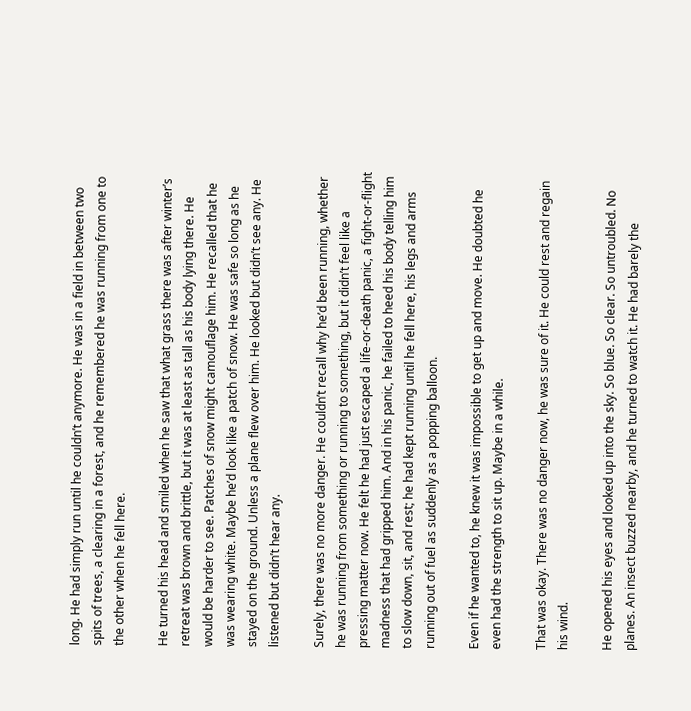long. He had simply run until he couldn’t anymore. He was in a field in between two spits of trees, a clearing in a forest, and he remembered he was running from one to the other when he fell here.

He turned his head and smiled when he saw that what grass there was after winter’s retreat was brown and brittle, but it was at least as tall as his body lying there. He would be harder to see. Patches of snow might camouflage him. He recalled that he was wearing white. Maybe he’d look like a patch of snow. He was safe so long as he stayed on the ground. Unless a plane flew over him. He looked but didn’t see any. He listened but didn’t hear any.

Surely, there was no more danger. He couldn’t recall why he’d been running, whether he was running from something or running to something, but it didn’t feel like a pressing matter now. He felt he had just escaped a life-or-death panic, a fight-or-flight madness that had gripped him. And in his panic, he failed to heed his body telling him to slow down, sit, and rest; he had kept running until he fell here, his legs and arms running out of fuel as suddenly as a popping balloon.

Even if he wanted to, he knew it was impossible to get up and move. He doubted he even had the strength to sit up. Maybe in a while.

That was okay. There was no danger now, he was sure of it. He could rest and regain his wind.

He opened his eyes and looked up into the sky. So blue. So clear. So untroubled. No planes. An insect buzzed nearby, and he turned to watch it. He had barely the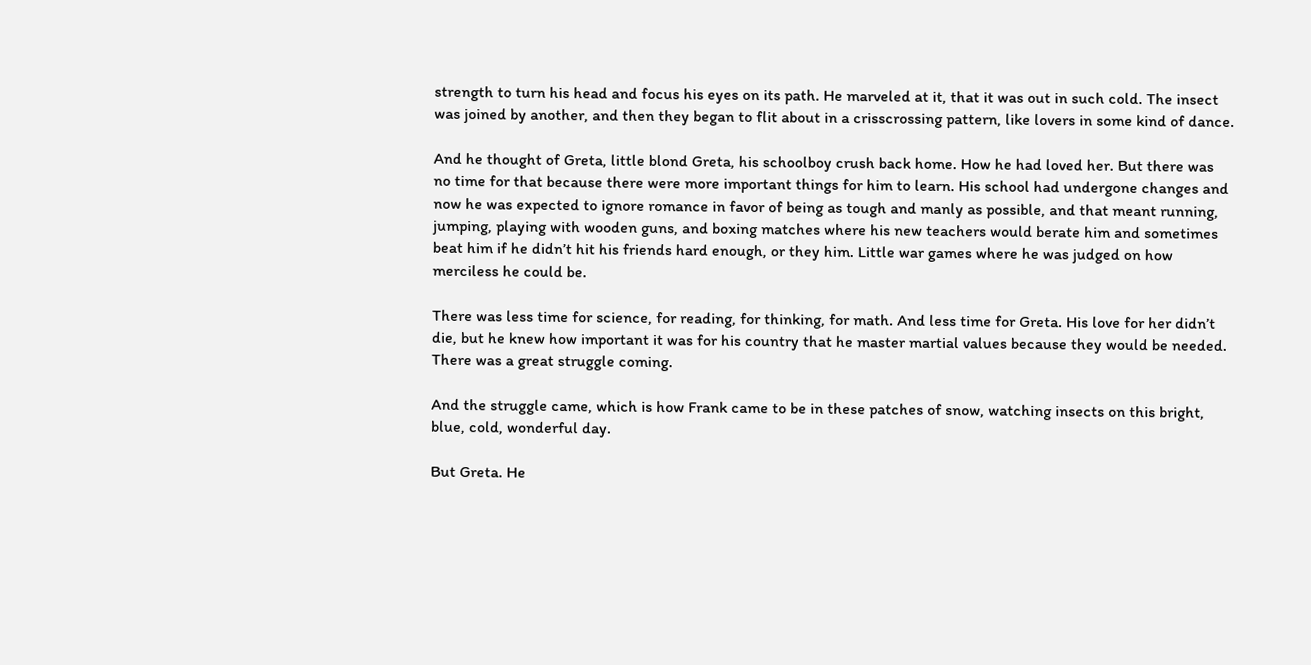strength to turn his head and focus his eyes on its path. He marveled at it, that it was out in such cold. The insect was joined by another, and then they began to flit about in a crisscrossing pattern, like lovers in some kind of dance.

And he thought of Greta, little blond Greta, his schoolboy crush back home. How he had loved her. But there was no time for that because there were more important things for him to learn. His school had undergone changes and now he was expected to ignore romance in favor of being as tough and manly as possible, and that meant running, jumping, playing with wooden guns, and boxing matches where his new teachers would berate him and sometimes beat him if he didn’t hit his friends hard enough, or they him. Little war games where he was judged on how merciless he could be.

There was less time for science, for reading, for thinking, for math. And less time for Greta. His love for her didn’t die, but he knew how important it was for his country that he master martial values because they would be needed. There was a great struggle coming.

And the struggle came, which is how Frank came to be in these patches of snow, watching insects on this bright, blue, cold, wonderful day.

But Greta. He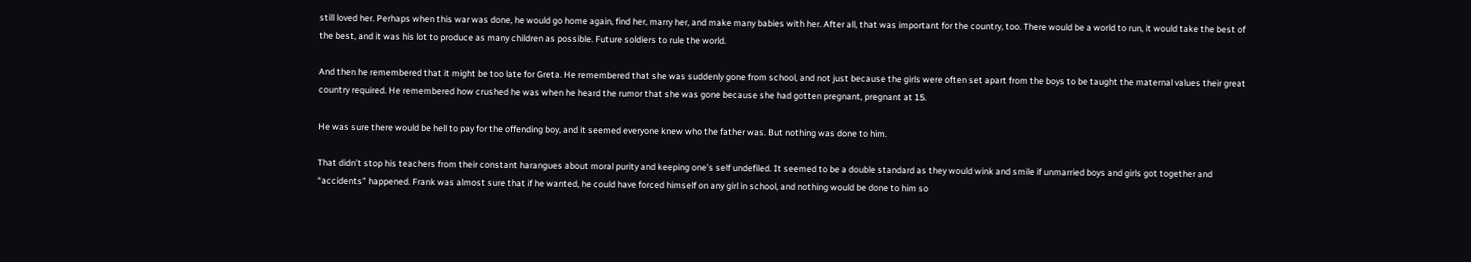still loved her. Perhaps when this war was done, he would go home again, find her, marry her, and make many babies with her. After all, that was important for the country, too. There would be a world to run, it would take the best of the best, and it was his lot to produce as many children as possible. Future soldiers to rule the world.

And then he remembered that it might be too late for Greta. He remembered that she was suddenly gone from school, and not just because the girls were often set apart from the boys to be taught the maternal values their great country required. He remembered how crushed he was when he heard the rumor that she was gone because she had gotten pregnant, pregnant at 15.

He was sure there would be hell to pay for the offending boy, and it seemed everyone knew who the father was. But nothing was done to him.

That didn’t stop his teachers from their constant harangues about moral purity and keeping one’s self undefiled. It seemed to be a double standard as they would wink and smile if unmarried boys and girls got together and “accidents” happened. Frank was almost sure that if he wanted, he could have forced himself on any girl in school, and nothing would be done to him so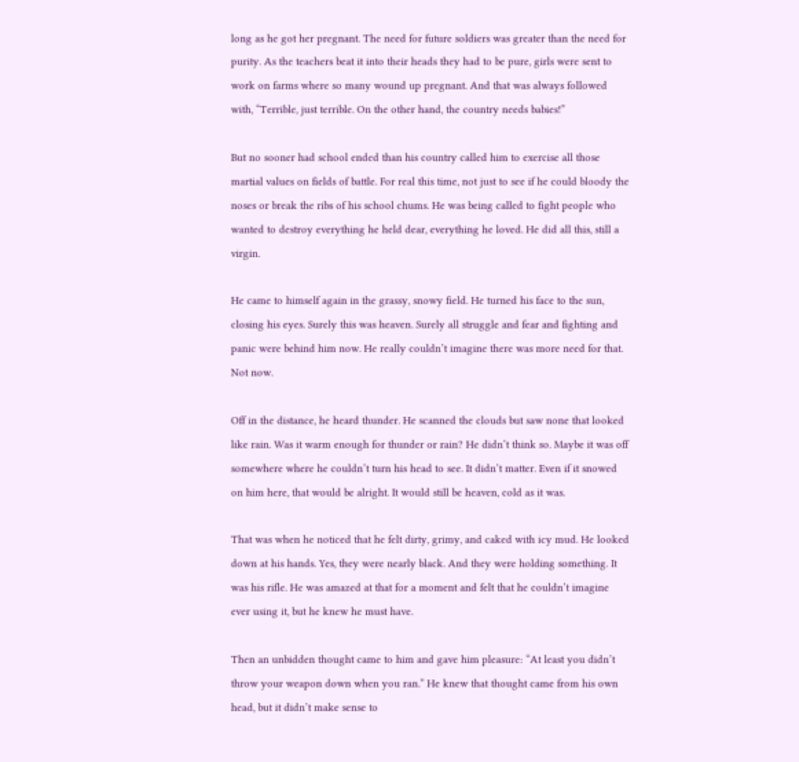long as he got her pregnant. The need for future soldiers was greater than the need for purity. As the teachers beat it into their heads they had to be pure, girls were sent to work on farms where so many wound up pregnant. And that was always followed with, “Terrible, just terrible. On the other hand, the country needs babies!”

But no sooner had school ended than his country called him to exercise all those martial values on fields of battle. For real this time, not just to see if he could bloody the noses or break the ribs of his school chums. He was being called to fight people who wanted to destroy everything he held dear, everything he loved. He did all this, still a virgin.

He came to himself again in the grassy, snowy field. He turned his face to the sun, closing his eyes. Surely this was heaven. Surely all struggle and fear and fighting and panic were behind him now. He really couldn’t imagine there was more need for that. Not now.

Off in the distance, he heard thunder. He scanned the clouds but saw none that looked like rain. Was it warm enough for thunder or rain? He didn’t think so. Maybe it was off somewhere where he couldn’t turn his head to see. It didn’t matter. Even if it snowed on him here, that would be alright. It would still be heaven, cold as it was.

That was when he noticed that he felt dirty, grimy, and caked with icy mud. He looked down at his hands. Yes, they were nearly black. And they were holding something. It was his rifle. He was amazed at that for a moment and felt that he couldn’t imagine ever using it, but he knew he must have.

Then an unbidden thought came to him and gave him pleasure: “At least you didn’t throw your weapon down when you ran.” He knew that thought came from his own head, but it didn’t make sense to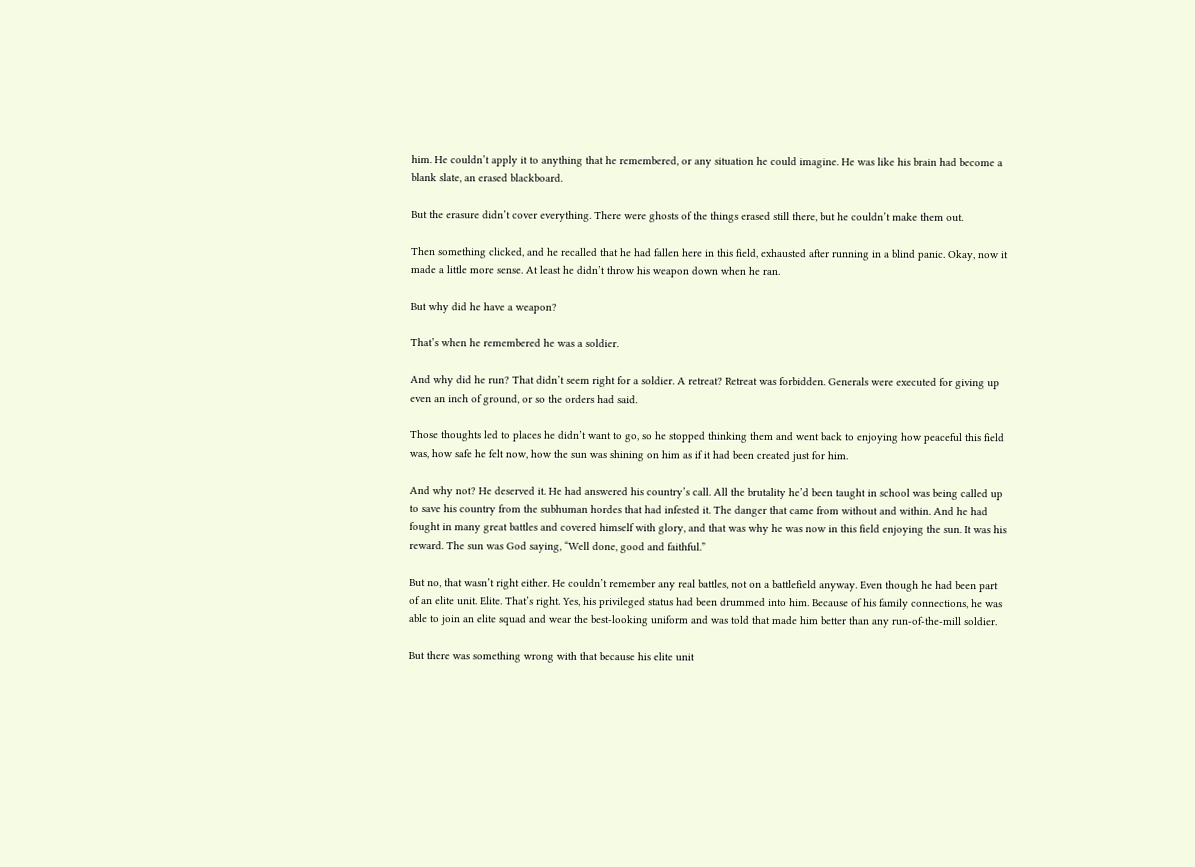him. He couldn’t apply it to anything that he remembered, or any situation he could imagine. He was like his brain had become a blank slate, an erased blackboard.

But the erasure didn’t cover everything. There were ghosts of the things erased still there, but he couldn’t make them out.

Then something clicked, and he recalled that he had fallen here in this field, exhausted after running in a blind panic. Okay, now it made a little more sense. At least he didn’t throw his weapon down when he ran.

But why did he have a weapon?

That’s when he remembered he was a soldier.

And why did he run? That didn’t seem right for a soldier. A retreat? Retreat was forbidden. Generals were executed for giving up even an inch of ground, or so the orders had said.

Those thoughts led to places he didn’t want to go, so he stopped thinking them and went back to enjoying how peaceful this field was, how safe he felt now, how the sun was shining on him as if it had been created just for him.

And why not? He deserved it. He had answered his country’s call. All the brutality he’d been taught in school was being called up to save his country from the subhuman hordes that had infested it. The danger that came from without and within. And he had fought in many great battles and covered himself with glory, and that was why he was now in this field enjoying the sun. It was his reward. The sun was God saying, “Well done, good and faithful.”

But no, that wasn’t right either. He couldn’t remember any real battles, not on a battlefield anyway. Even though he had been part of an elite unit. Elite. That’s right. Yes, his privileged status had been drummed into him. Because of his family connections, he was able to join an elite squad and wear the best-looking uniform and was told that made him better than any run-of-the-mill soldier.

But there was something wrong with that because his elite unit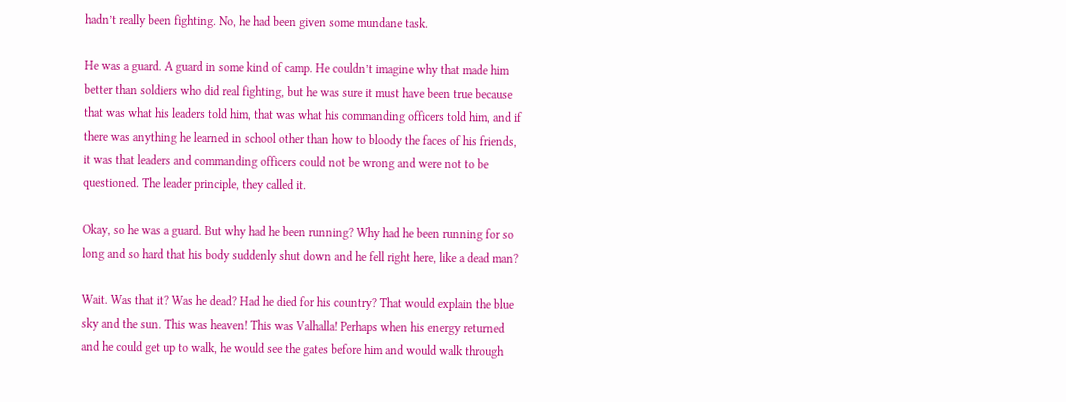hadn’t really been fighting. No, he had been given some mundane task.

He was a guard. A guard in some kind of camp. He couldn’t imagine why that made him better than soldiers who did real fighting, but he was sure it must have been true because that was what his leaders told him, that was what his commanding officers told him, and if there was anything he learned in school other than how to bloody the faces of his friends, it was that leaders and commanding officers could not be wrong and were not to be questioned. The leader principle, they called it.

Okay, so he was a guard. But why had he been running? Why had he been running for so long and so hard that his body suddenly shut down and he fell right here, like a dead man?

Wait. Was that it? Was he dead? Had he died for his country? That would explain the blue sky and the sun. This was heaven! This was Valhalla! Perhaps when his energy returned and he could get up to walk, he would see the gates before him and would walk through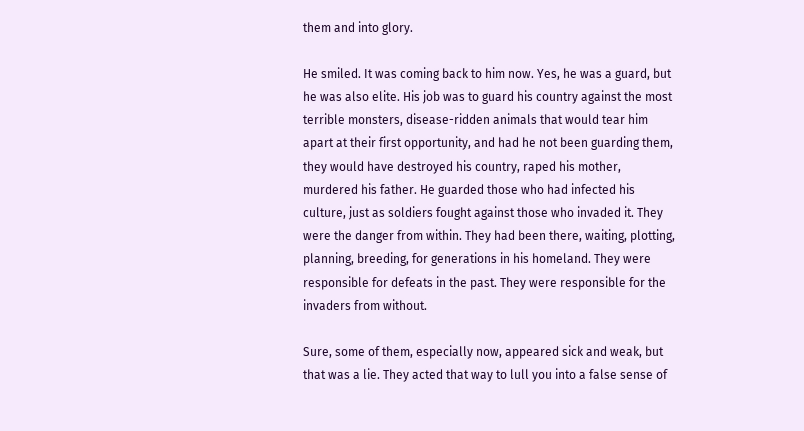them and into glory.

He smiled. It was coming back to him now. Yes, he was a guard, but he was also elite. His job was to guard his country against the most terrible monsters, disease-ridden animals that would tear him apart at their first opportunity, and had he not been guarding them, they would have destroyed his country, raped his mother, murdered his father. He guarded those who had infected his culture, just as soldiers fought against those who invaded it. They were the danger from within. They had been there, waiting, plotting, planning, breeding, for generations in his homeland. They were responsible for defeats in the past. They were responsible for the invaders from without.

Sure, some of them, especially now, appeared sick and weak, but that was a lie. They acted that way to lull you into a false sense of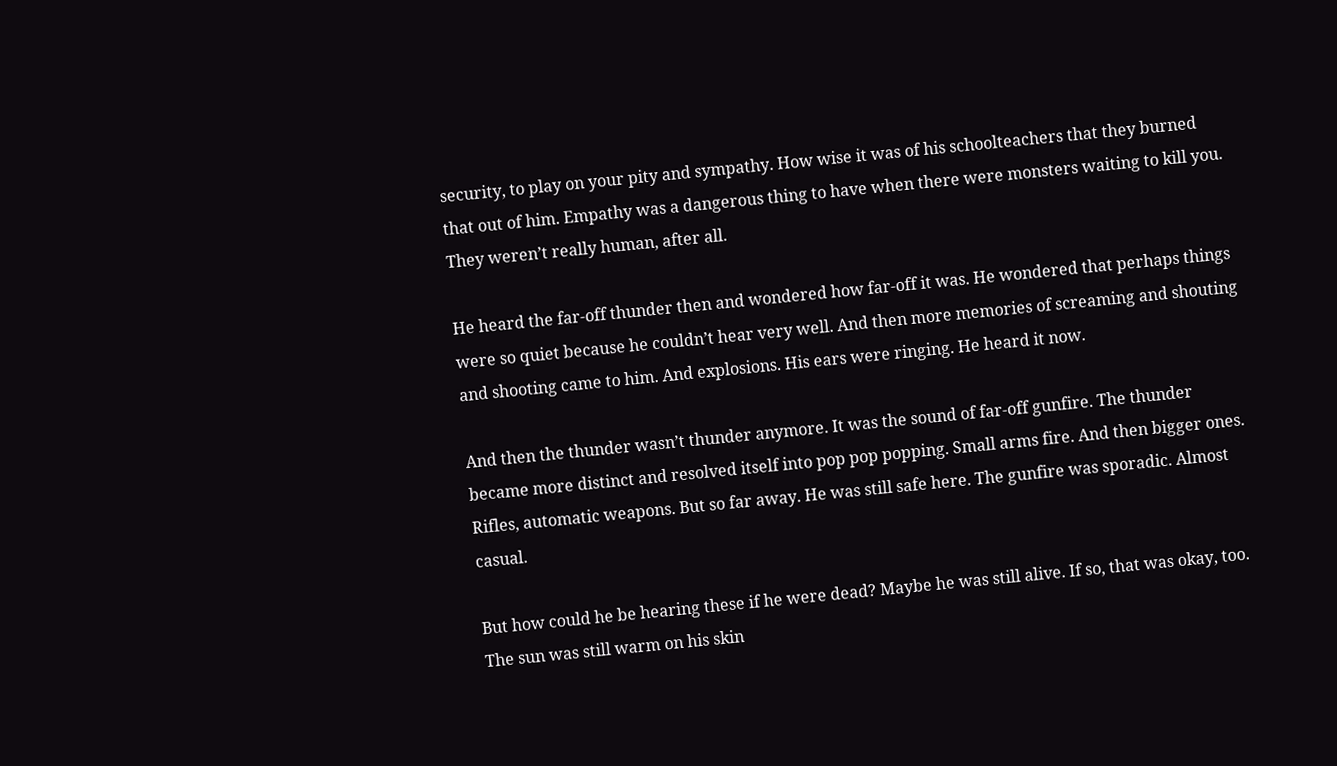security, to play on your pity and sympathy. How wise it was of his schoolteachers that they burned that out of him. Empathy was a dangerous thing to have when there were monsters waiting to kill you. They weren’t really human, after all.

He heard the far-off thunder then and wondered how far-off it was. He wondered that perhaps things were so quiet because he couldn’t hear very well. And then more memories of screaming and shouting and shooting came to him. And explosions. His ears were ringing. He heard it now.

And then the thunder wasn’t thunder anymore. It was the sound of far-off gunfire. The thunder became more distinct and resolved itself into pop pop popping. Small arms fire. And then bigger ones. Rifles, automatic weapons. But so far away. He was still safe here. The gunfire was sporadic. Almost casual.

But how could he be hearing these if he were dead? Maybe he was still alive. If so, that was okay, too. The sun was still warm on his skin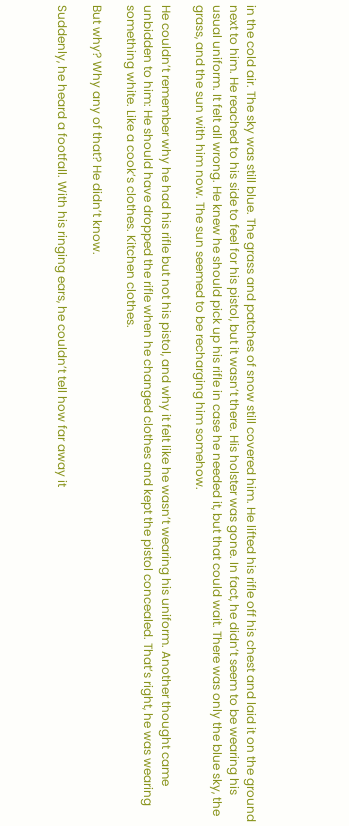in the cold air. The sky was still blue. The grass and patches of snow still covered him. He lifted his rifle off his chest and laid it on the ground next to him. He reached to his side to feel for his pistol, but it wasn’t there. His holster was gone. In fact, he didn’t seem to be wearing his usual uniform. It felt all wrong. He knew he should pick up his rifle in case he needed it, but that could wait. There was only the blue sky, the grass, and the sun with him now. The sun seemed to be recharging him somehow.

He couldn’t remember why he had his rifle but not his pistol, and why it felt like he wasn’t wearing his uniform. Another thought came unbidden to him: He should have dropped the rifle when he changed clothes and kept the pistol concealed. That’s right, he was wearing something white. Like a cook’s clothes. Kitchen clothes.

But why? Why any of that? He didn’t know.

Suddenly, he heard a footfall. With his ringing ears, he couldn’t tell how far away it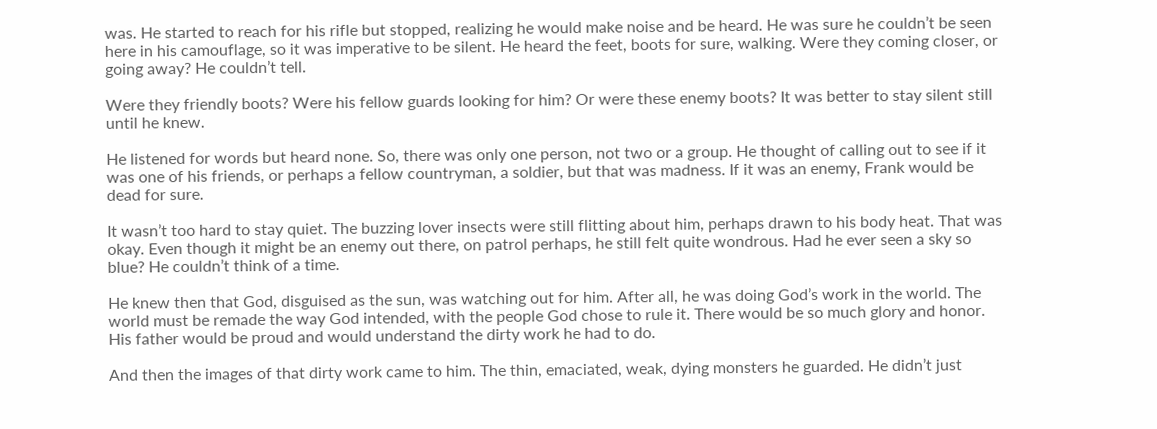was. He started to reach for his rifle but stopped, realizing he would make noise and be heard. He was sure he couldn’t be seen here in his camouflage, so it was imperative to be silent. He heard the feet, boots for sure, walking. Were they coming closer, or going away? He couldn’t tell.

Were they friendly boots? Were his fellow guards looking for him? Or were these enemy boots? It was better to stay silent still until he knew.

He listened for words but heard none. So, there was only one person, not two or a group. He thought of calling out to see if it was one of his friends, or perhaps a fellow countryman, a soldier, but that was madness. If it was an enemy, Frank would be dead for sure.

It wasn’t too hard to stay quiet. The buzzing lover insects were still flitting about him, perhaps drawn to his body heat. That was okay. Even though it might be an enemy out there, on patrol perhaps, he still felt quite wondrous. Had he ever seen a sky so blue? He couldn’t think of a time.

He knew then that God, disguised as the sun, was watching out for him. After all, he was doing God’s work in the world. The world must be remade the way God intended, with the people God chose to rule it. There would be so much glory and honor. His father would be proud and would understand the dirty work he had to do.

And then the images of that dirty work came to him. The thin, emaciated, weak, dying monsters he guarded. He didn’t just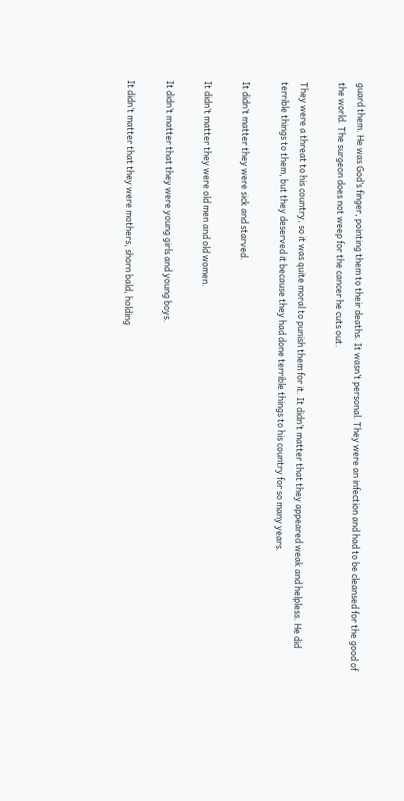guard them. He was God’s finger, pointing them to their deaths. It wasn’t personal. They were an infection and had to be cleansed for the good of the world. The surgeon does not weep for the cancer he cuts out.

They were a threat to his country, so it was quite moral to punish them for it. It didn’t matter that they appeared weak and helpless. He did terrible things to them, but they deserved it because they had done terrible things to his country for so many years.

It didn’t matter they were sick and starved.

It didn’t matter they were old men and old women.

It didn’t matter that they were young girls and young boys.

It didn’t matter that they were mothers, shorn bald, holding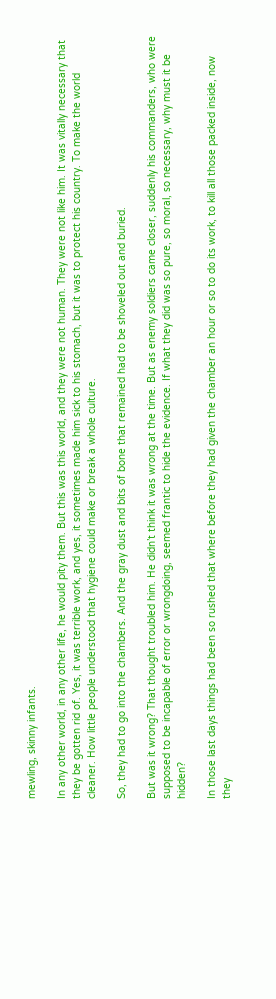mewling, skinny infants.

In any other world, in any other life, he would pity them. But this was this world, and they were not human. They were not like him. It was vitally necessary that they be gotten rid of. Yes, it was terrible work, and yes, it sometimes made him sick to his stomach, but it was to protect his country. To make the world cleaner. How little people understood that hygiene could make or break a whole culture.

So, they had to go into the chambers. And the gray dust and bits of bone that remained had to be shoveled out and buried.

But was it wrong? That thought troubled him. He didn’t think it was wrong at the time. But as enemy soldiers came closer, suddenly his commanders, who were supposed to be incapable of error or wrongdoing, seemed frantic to hide the evidence. If what they did was so pure, so moral, so necessary, why must it be hidden?

In those last days things had been so rushed that where before they had given the chamber an hour or so to do its work, to kill all those packed inside, now they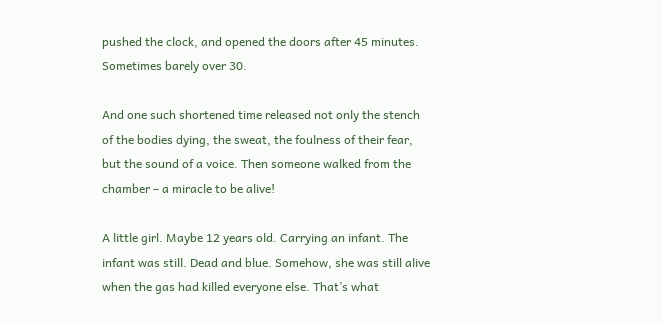pushed the clock, and opened the doors after 45 minutes. Sometimes barely over 30.

And one such shortened time released not only the stench of the bodies dying, the sweat, the foulness of their fear, but the sound of a voice. Then someone walked from the chamber – a miracle to be alive!

A little girl. Maybe 12 years old. Carrying an infant. The infant was still. Dead and blue. Somehow, she was still alive when the gas had killed everyone else. That’s what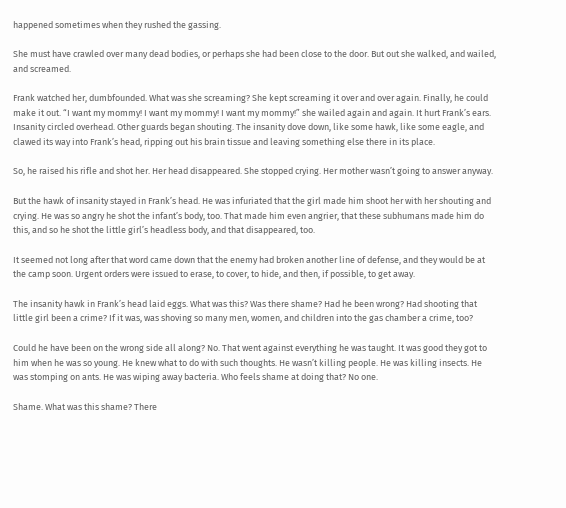happened sometimes when they rushed the gassing.

She must have crawled over many dead bodies, or perhaps she had been close to the door. But out she walked, and wailed, and screamed.

Frank watched her, dumbfounded. What was she screaming? She kept screaming it over and over again. Finally, he could make it out. “I want my mommy! I want my mommy! I want my mommy!” she wailed again and again. It hurt Frank’s ears. Insanity circled overhead. Other guards began shouting. The insanity dove down, like some hawk, like some eagle, and clawed its way into Frank’s head, ripping out his brain tissue and leaving something else there in its place.

So, he raised his rifle and shot her. Her head disappeared. She stopped crying. Her mother wasn’t going to answer anyway.

But the hawk of insanity stayed in Frank’s head. He was infuriated that the girl made him shoot her with her shouting and crying. He was so angry he shot the infant’s body, too. That made him even angrier, that these subhumans made him do this, and so he shot the little girl’s headless body, and that disappeared, too.

It seemed not long after that word came down that the enemy had broken another line of defense, and they would be at the camp soon. Urgent orders were issued to erase, to cover, to hide, and then, if possible, to get away.

The insanity hawk in Frank’s head laid eggs. What was this? Was there shame? Had he been wrong? Had shooting that little girl been a crime? If it was, was shoving so many men, women, and children into the gas chamber a crime, too?

Could he have been on the wrong side all along? No. That went against everything he was taught. It was good they got to him when he was so young. He knew what to do with such thoughts. He wasn’t killing people. He was killing insects. He was stomping on ants. He was wiping away bacteria. Who feels shame at doing that? No one.

Shame. What was this shame? There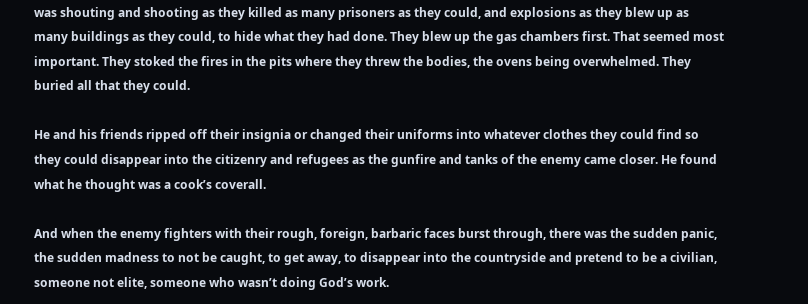was shouting and shooting as they killed as many prisoners as they could, and explosions as they blew up as many buildings as they could, to hide what they had done. They blew up the gas chambers first. That seemed most important. They stoked the fires in the pits where they threw the bodies, the ovens being overwhelmed. They buried all that they could.

He and his friends ripped off their insignia or changed their uniforms into whatever clothes they could find so they could disappear into the citizenry and refugees as the gunfire and tanks of the enemy came closer. He found what he thought was a cook’s coverall.

And when the enemy fighters with their rough, foreign, barbaric faces burst through, there was the sudden panic, the sudden madness to not be caught, to get away, to disappear into the countryside and pretend to be a civilian, someone not elite, someone who wasn’t doing God’s work.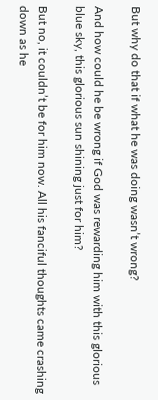But why do that if what he was doing wasn’t wrong?

And how could he be wrong if God was rewarding him with this glorious blue sky, this glorious sun shining just for him?

But no, it couldn’t be for him now. All his fanciful thoughts came crashing down as he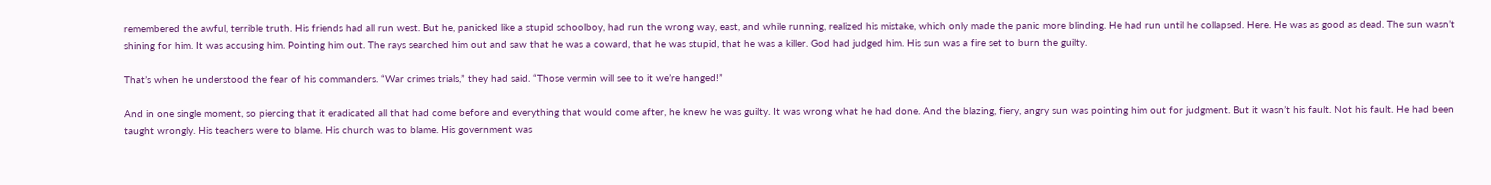remembered the awful, terrible truth. His friends had all run west. But he, panicked like a stupid schoolboy, had run the wrong way, east, and while running, realized his mistake, which only made the panic more blinding. He had run until he collapsed. Here. He was as good as dead. The sun wasn’t shining for him. It was accusing him. Pointing him out. The rays searched him out and saw that he was a coward, that he was stupid, that he was a killer. God had judged him. His sun was a fire set to burn the guilty.

That’s when he understood the fear of his commanders. “War crimes trials,” they had said. “Those vermin will see to it we’re hanged!”

And in one single moment, so piercing that it eradicated all that had come before and everything that would come after, he knew he was guilty. It was wrong what he had done. And the blazing, fiery, angry sun was pointing him out for judgment. But it wasn’t his fault. Not his fault. He had been taught wrongly. His teachers were to blame. His church was to blame. His government was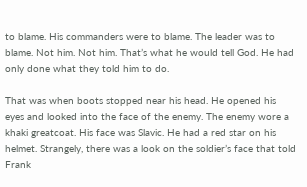to blame. His commanders were to blame. The leader was to blame. Not him. Not him. That’s what he would tell God. He had only done what they told him to do.

That was when boots stopped near his head. He opened his eyes and looked into the face of the enemy. The enemy wore a khaki greatcoat. His face was Slavic. He had a red star on his helmet. Strangely, there was a look on the soldier’s face that told Frank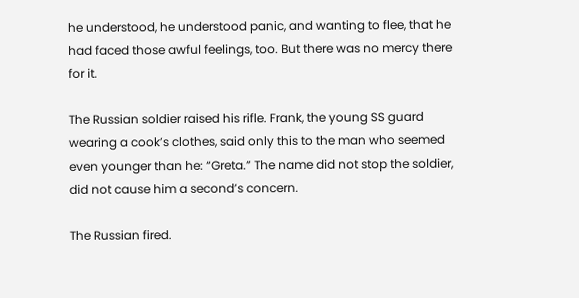he understood, he understood panic, and wanting to flee, that he had faced those awful feelings, too. But there was no mercy there for it.

The Russian soldier raised his rifle. Frank, the young SS guard wearing a cook’s clothes, said only this to the man who seemed even younger than he: “Greta.” The name did not stop the soldier, did not cause him a second’s concern.

The Russian fired.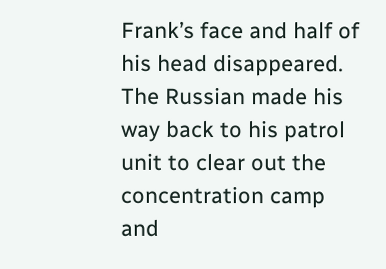Frank’s face and half of his head disappeared. The Russian made his way back to his patrol unit to clear out the concentration camp and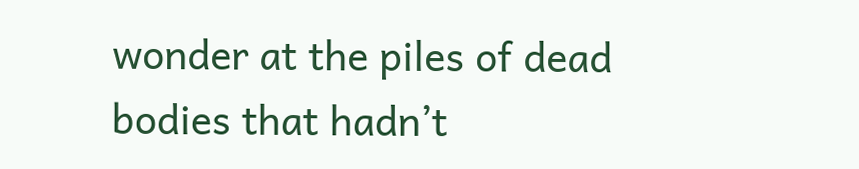wonder at the piles of dead bodies that hadn’t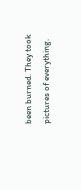been burned. They took pictures of everything.